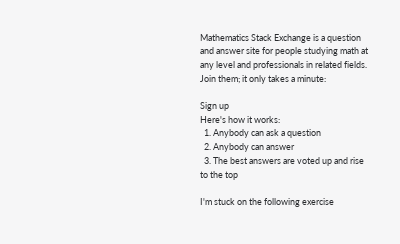Mathematics Stack Exchange is a question and answer site for people studying math at any level and professionals in related fields. Join them; it only takes a minute:

Sign up
Here's how it works:
  1. Anybody can ask a question
  2. Anybody can answer
  3. The best answers are voted up and rise to the top

I'm stuck on the following exercise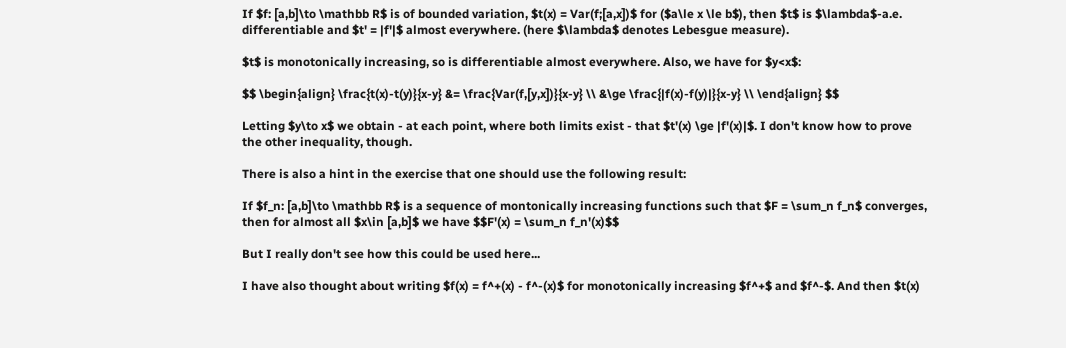If $f: [a,b]\to \mathbb R$ is of bounded variation, $t(x) = Var(f;[a,x])$ for ($a\le x \le b$), then $t$ is $\lambda$-a.e. differentiable and $t' = |f'|$ almost everywhere. (here $\lambda$ denotes Lebesgue measure).

$t$ is monotonically increasing, so is differentiable almost everywhere. Also, we have for $y<x$:

$$ \begin{align} \frac{t(x)-t(y)}{x-y} &= \frac{Var(f,[y,x])}{x-y} \\ &\ge \frac{|f(x)-f(y)|}{x-y} \\ \end{align} $$

Letting $y\to x$ we obtain - at each point, where both limits exist - that $t'(x) \ge |f'(x)|$. I don't know how to prove the other inequality, though.

There is also a hint in the exercise that one should use the following result:

If $f_n: [a,b]\to \mathbb R$ is a sequence of montonically increasing functions such that $F = \sum_n f_n$ converges, then for almost all $x\in [a,b]$ we have $$F'(x) = \sum_n f_n'(x)$$

But I really don't see how this could be used here...

I have also thought about writing $f(x) = f^+(x) - f^-(x)$ for monotonically increasing $f^+$ and $f^-$. And then $t(x)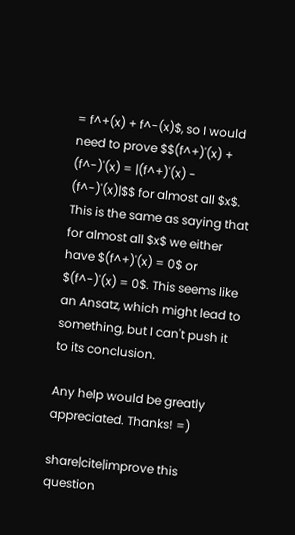= f^+(x) + f^-(x)$, so I would need to prove $$(f^+)'(x) + (f^-)'(x) = |(f^+)'(x) - (f^-)'(x)|$$ for almost all $x$. This is the same as saying that for almost all $x$ we either have $(f^+)'(x) = 0$ or $(f^-)'(x) = 0$. This seems like an Ansatz, which might lead to something, but I can't push it to its conclusion.

Any help would be greatly appreciated. Thanks! =)

share|cite|improve this question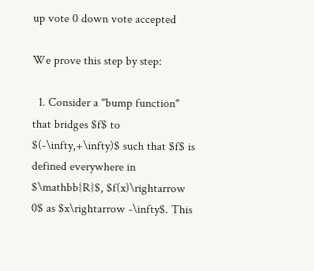up vote 0 down vote accepted

We prove this step by step:

  1. Consider a "bump function" that bridges $f$ to $(-\infty,+\infty)$ such that $f$ is defined everywhere in $\mathbb{R}$, $f(x)\rightarrow 0$ as $x\rightarrow -\infty$. This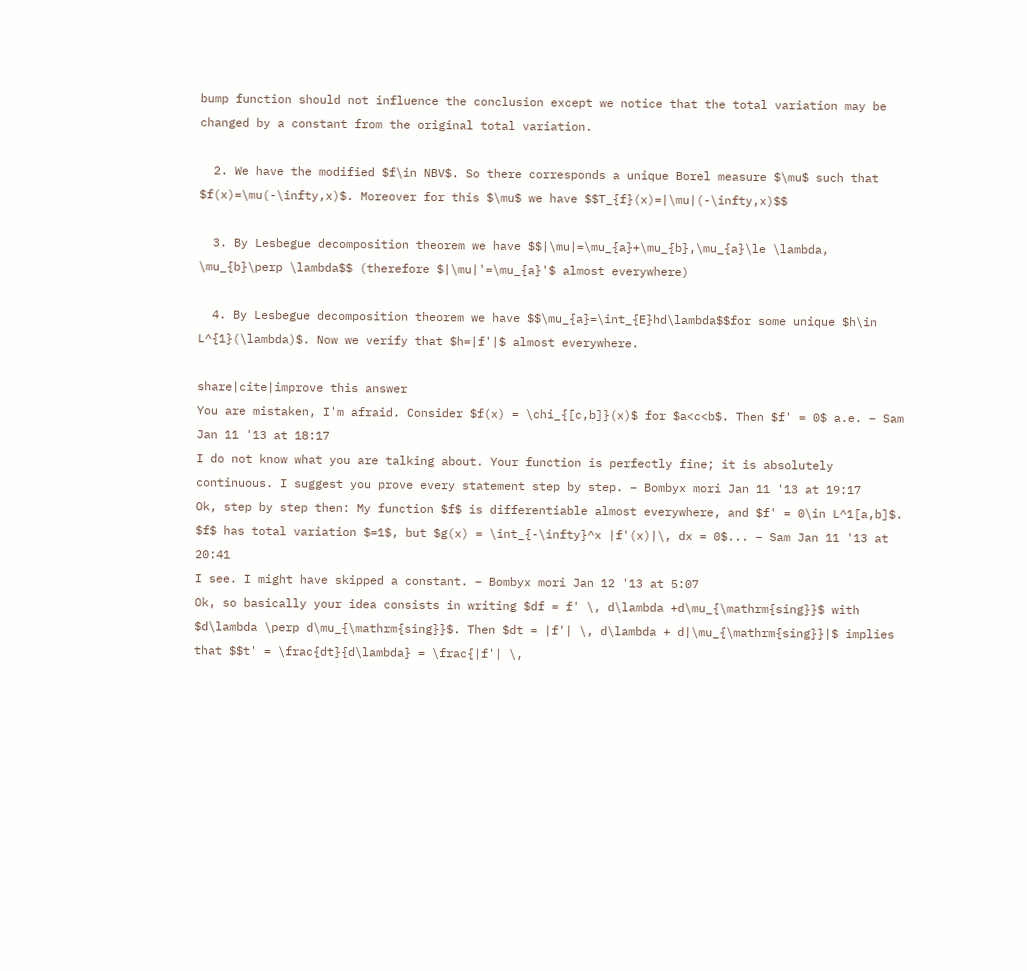bump function should not influence the conclusion except we notice that the total variation may be changed by a constant from the original total variation.

  2. We have the modified $f\in NBV$. So there corresponds a unique Borel measure $\mu$ such that $f(x)=\mu(-\infty,x)$. Moreover for this $\mu$ we have $$T_{f}(x)=|\mu|(-\infty,x)$$

  3. By Lesbegue decomposition theorem we have $$|\mu|=\mu_{a}+\mu_{b},\mu_{a}\le \lambda, \mu_{b}\perp \lambda$$ (therefore $|\mu|'=\mu_{a}'$ almost everywhere)

  4. By Lesbegue decomposition theorem we have $$\mu_{a}=\int_{E}hd\lambda$$for some unique $h\in L^{1}(\lambda)$. Now we verify that $h=|f'|$ almost everywhere.

share|cite|improve this answer
You are mistaken, I'm afraid. Consider $f(x) = \chi_{[c,b]}(x)$ for $a<c<b$. Then $f' = 0$ a.e. – Sam Jan 11 '13 at 18:17
I do not know what you are talking about. Your function is perfectly fine; it is absolutely continuous. I suggest you prove every statement step by step. – Bombyx mori Jan 11 '13 at 19:17
Ok, step by step then: My function $f$ is differentiable almost everywhere, and $f' = 0\in L^1[a,b]$. $f$ has total variation $=1$, but $g(x) = \int_{-\infty}^x |f'(x)|\, dx = 0$... – Sam Jan 11 '13 at 20:41
I see. I might have skipped a constant. – Bombyx mori Jan 12 '13 at 5:07
Ok, so basically your idea consists in writing $df = f' \, d\lambda +d\mu_{\mathrm{sing}}$ with $d\lambda \perp d\mu_{\mathrm{sing}}$. Then $dt = |f'| \, d\lambda + d|\mu_{\mathrm{sing}}|$ implies that $$t' = \frac{dt}{d\lambda} = \frac{|f'| \,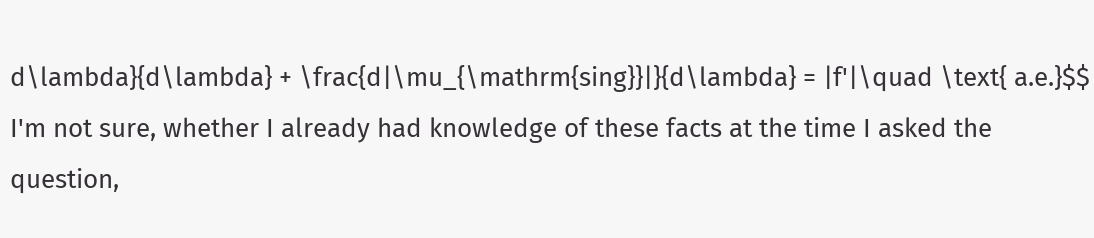d\lambda}{d\lambda} + \frac{d|\mu_{\mathrm{sing}}|}{d\lambda} = |f'|\quad \text{ a.e.}$$ I'm not sure, whether I already had knowledge of these facts at the time I asked the question,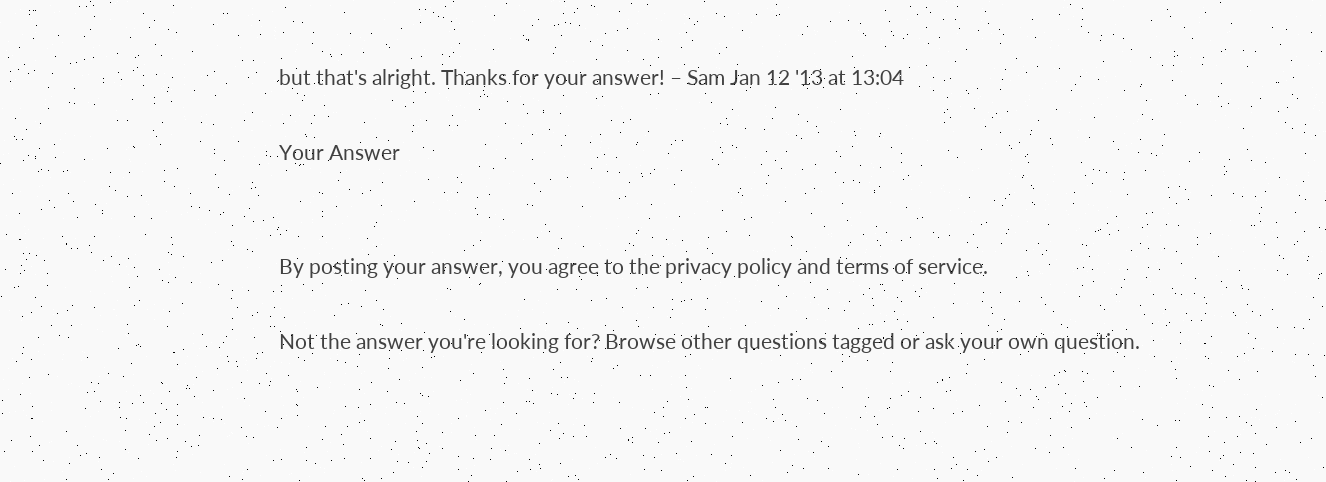but that's alright. Thanks for your answer! – Sam Jan 12 '13 at 13:04

Your Answer


By posting your answer, you agree to the privacy policy and terms of service.

Not the answer you're looking for? Browse other questions tagged or ask your own question.